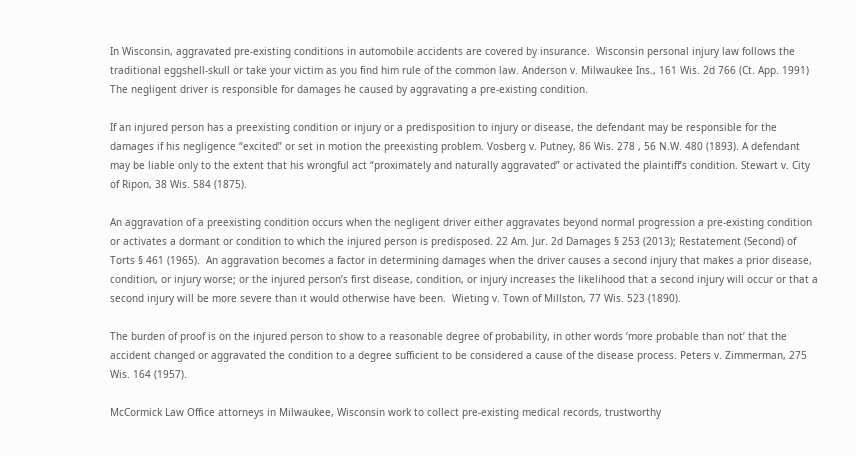In Wisconsin, aggravated pre-existing conditions in automobile accidents are covered by insurance.  Wisconsin personal injury law follows the traditional eggshell-skull or take your victim as you find him rule of the common law. Anderson v. Milwaukee Ins., 161 Wis. 2d 766 (Ct. App. 1991)  The negligent driver is responsible for damages he caused by aggravating a pre-existing condition.

If an injured person has a preexisting condition or injury or a predisposition to injury or disease, the defendant may be responsible for the damages if his negligence “excited” or set in motion the preexisting problem. Vosberg v. Putney, 86 Wis. 278 , 56 N.W. 480 (1893). A defendant may be liable only to the extent that his wrongful act “proximately and naturally aggravated” or activated the plaintiff’s condition. Stewart v. City of Ripon, 38 Wis. 584 (1875).

An aggravation of a preexisting condition occurs when the negligent driver either aggravates beyond normal progression a pre-existing condition or activates a dormant or condition to which the injured person is predisposed. 22 Am. Jur. 2d Damages § 253 (2013); Restatement (Second) of Torts § 461 (1965).  An aggravation becomes a factor in determining damages when the driver causes a second injury that makes a prior disease, condition, or injury worse; or the injured person’s first disease, condition, or injury increases the likelihood that a second injury will occur or that a second injury will be more severe than it would otherwise have been.  Wieting v. Town of Millston, 77 Wis. 523 (1890).

The burden of proof is on the injured person to show to a reasonable degree of probability, in other words ‘more probable than not’ that the accident changed or aggravated the condition to a degree sufficient to be considered a cause of the disease process. Peters v. Zimmerman, 275 Wis. 164 (1957).

McCormick Law Office attorneys in Milwaukee, Wisconsin work to collect pre-existing medical records, trustworthy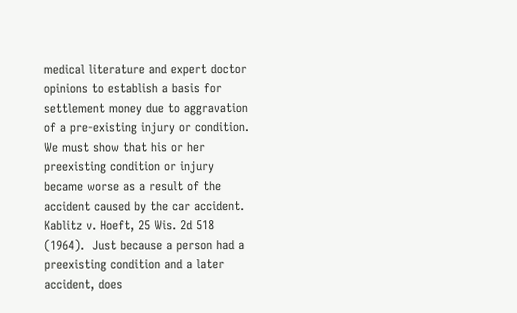medical literature and expert doctor opinions to establish a basis for settlement money due to aggravation of a pre-existing injury or condition.  We must show that his or her preexisting condition or injury became worse as a result of the accident caused by the car accident. Kablitz v. Hoeft, 25 Wis. 2d 518 (1964).  Just because a person had a preexisting condition and a later accident, does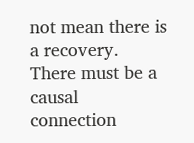not mean there is a recovery.  There must be a causal connection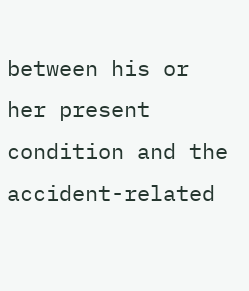between his or her present condition and the accident-related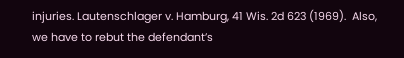injuries. Lautenschlager v. Hamburg, 41 Wis. 2d 623 (1969).  Also, we have to rebut the defendant’s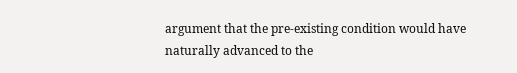argument that the pre-existing condition would have naturally advanced to the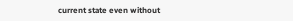current state even without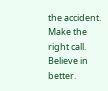the accident.  Make the right call.  Believe in better.